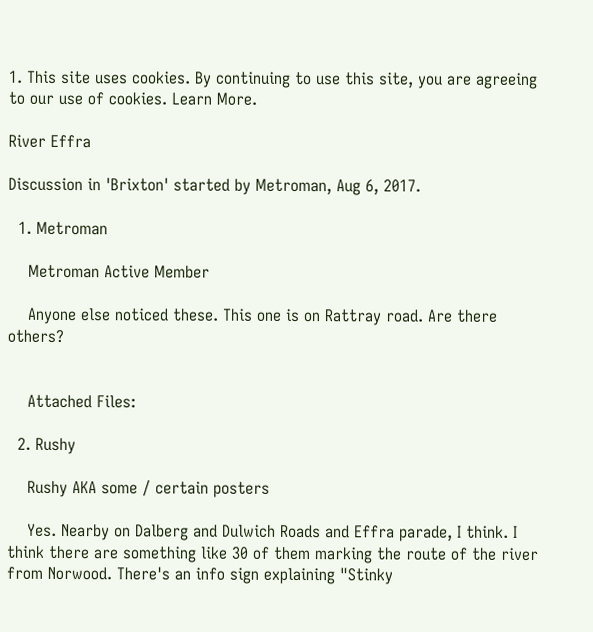1. This site uses cookies. By continuing to use this site, you are agreeing to our use of cookies. Learn More.

River Effra

Discussion in 'Brixton' started by Metroman, Aug 6, 2017.

  1. Metroman

    Metroman Active Member

    Anyone else noticed these. This one is on Rattray road. Are there others?


    Attached Files:

  2. Rushy

    Rushy AKA some / certain posters

    Yes. Nearby on Dalberg and Dulwich Roads and Effra parade, I think. I think there are something like 30 of them marking the route of the river from Norwood. There's an info sign explaining "Stinky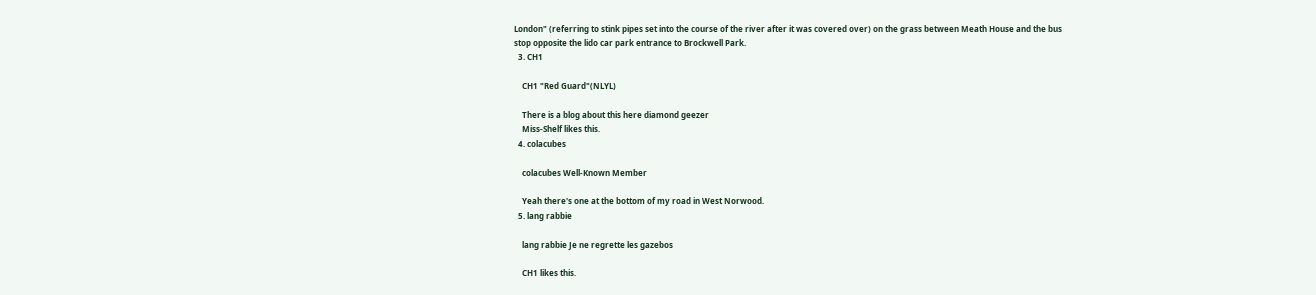London" (referring to stink pipes set into the course of the river after it was covered over) on the grass between Meath House and the bus stop opposite the lido car park entrance to Brockwell Park.
  3. CH1

    CH1 "Red Guard"(NLYL)

    There is a blog about this here diamond geezer
    Miss-Shelf likes this.
  4. colacubes

    colacubes Well-Known Member

    Yeah there's one at the bottom of my road in West Norwood.
  5. lang rabbie

    lang rabbie Je ne regrette les gazebos

    CH1 likes this.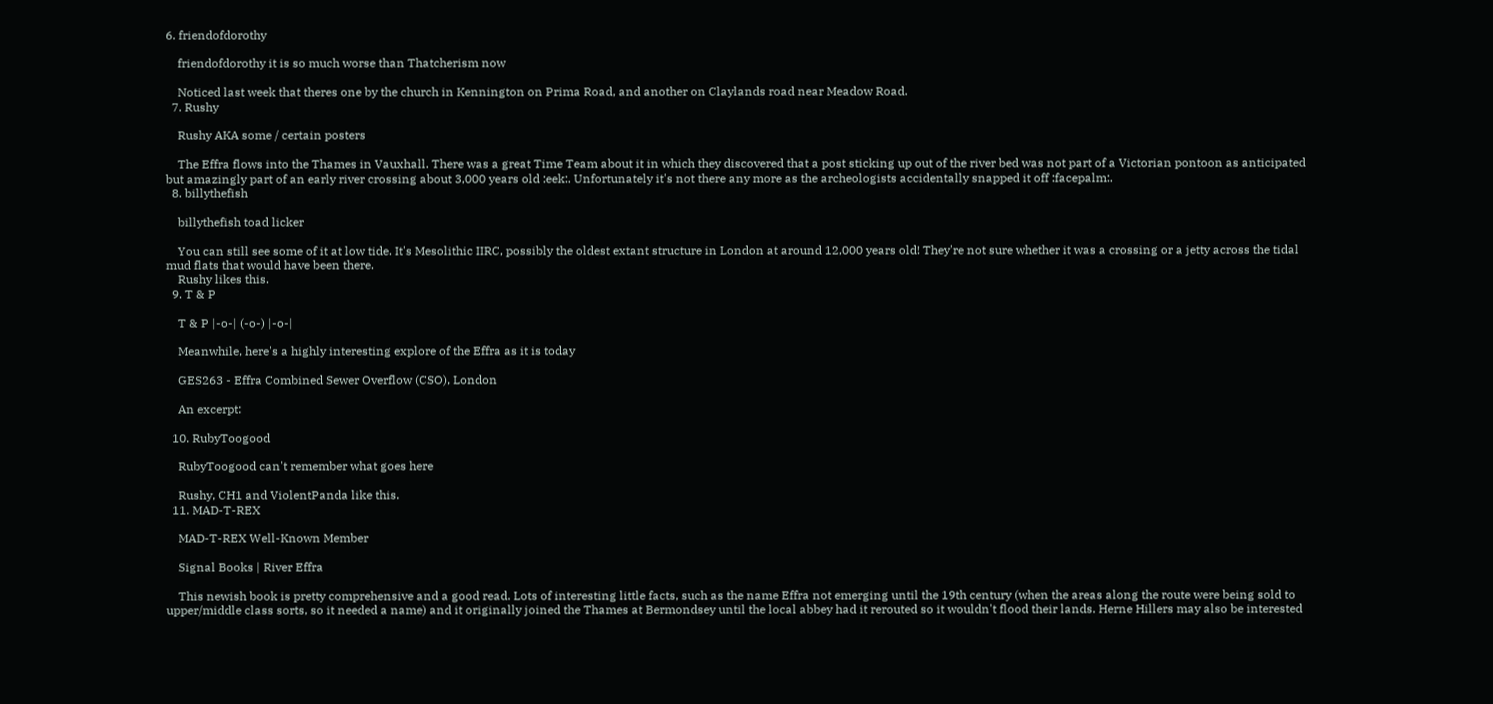6. friendofdorothy

    friendofdorothy it is so much worse than Thatcherism now

    Noticed last week that theres one by the church in Kennington on Prima Road, and another on Claylands road near Meadow Road.
  7. Rushy

    Rushy AKA some / certain posters

    The Effra flows into the Thames in Vauxhall. There was a great Time Team about it in which they discovered that a post sticking up out of the river bed was not part of a Victorian pontoon as anticipated but amazingly part of an early river crossing about 3,000 years old :eek:. Unfortunately it's not there any more as the archeologists accidentally snapped it off :facepalm:.
  8. billythefish

    billythefish toad licker

    You can still see some of it at low tide. It's Mesolithic IIRC, possibly the oldest extant structure in London at around 12,000 years old! They're not sure whether it was a crossing or a jetty across the tidal mud flats that would have been there.
    Rushy likes this.
  9. T & P

    T & P |-o-| (-o-) |-o-|

    Meanwhile, here's a highly interesting explore of the Effra as it is today

    GES263 - Effra Combined Sewer Overflow (CSO), London

    An excerpt:

  10. RubyToogood

    RubyToogood can't remember what goes here

    Rushy, CH1 and ViolentPanda like this.
  11. MAD-T-REX

    MAD-T-REX Well-Known Member

    Signal Books | River Effra

    This newish book is pretty comprehensive and a good read. Lots of interesting little facts, such as the name Effra not emerging until the 19th century (when the areas along the route were being sold to upper/middle class sorts, so it needed a name) and it originally joined the Thames at Bermondsey until the local abbey had it rerouted so it wouldn't flood their lands. Herne Hillers may also be interested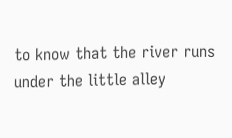to know that the river runs under the little alley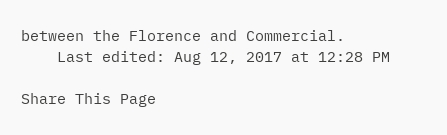between the Florence and Commercial.
    Last edited: Aug 12, 2017 at 12:28 PM

Share This Page